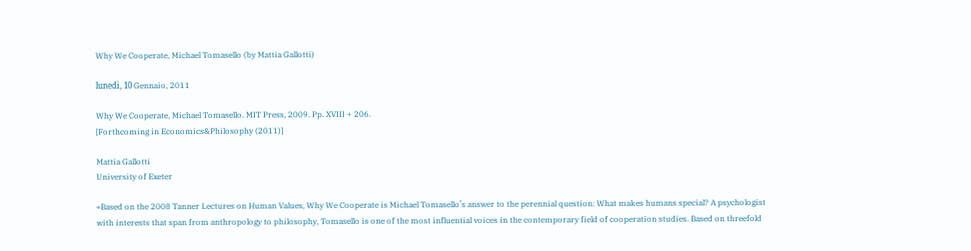Why We Cooperate, Michael Tomasello (by Mattia Gallotti)

lunedì, 10 Gennaio, 2011

Why We Cooperate, Michael Tomasello. MIT Press, 2009. Pp. XVIII + 206.
[Forthcoming in Economics&Philosophy (2011)]

Mattia Gallotti
University of Exeter

«Based on the 2008 Tanner Lectures on Human Values, Why We Cooperate is Michael Tomasello’s answer to the perennial question: What makes humans special? A psychologist with interests that span from anthropology to philosophy, Tomasello is one of the most influential voices in the contemporary field of cooperation studies. Based on threefold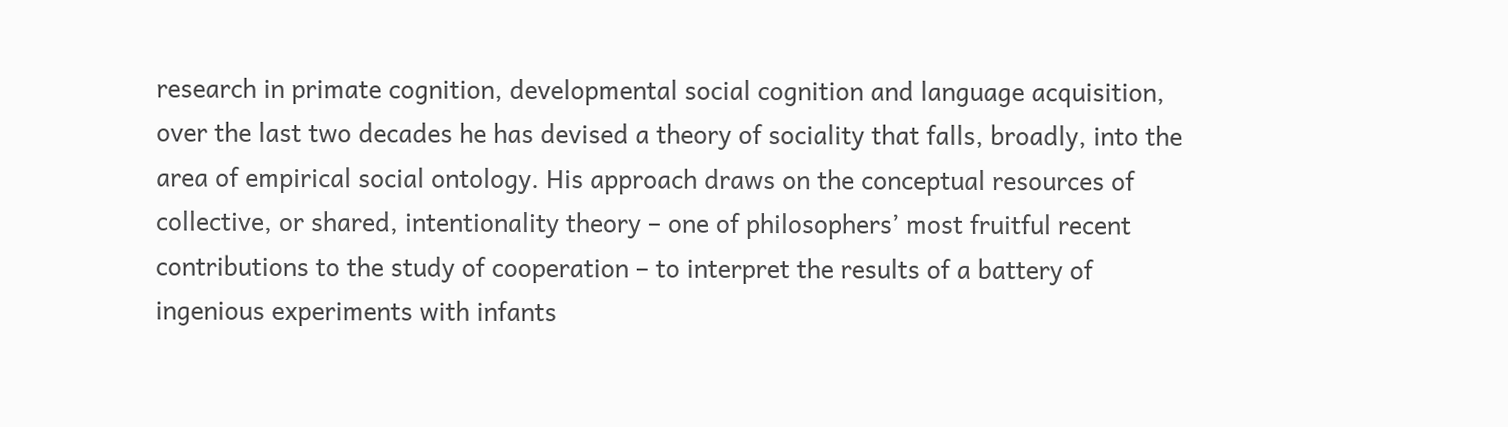research in primate cognition, developmental social cognition and language acquisition, over the last two decades he has devised a theory of sociality that falls, broadly, into the area of empirical social ontology. His approach draws on the conceptual resources of collective, or shared, intentionality theory – one of philosophers’ most fruitful recent contributions to the study of cooperation – to interpret the results of a battery of ingenious experiments with infants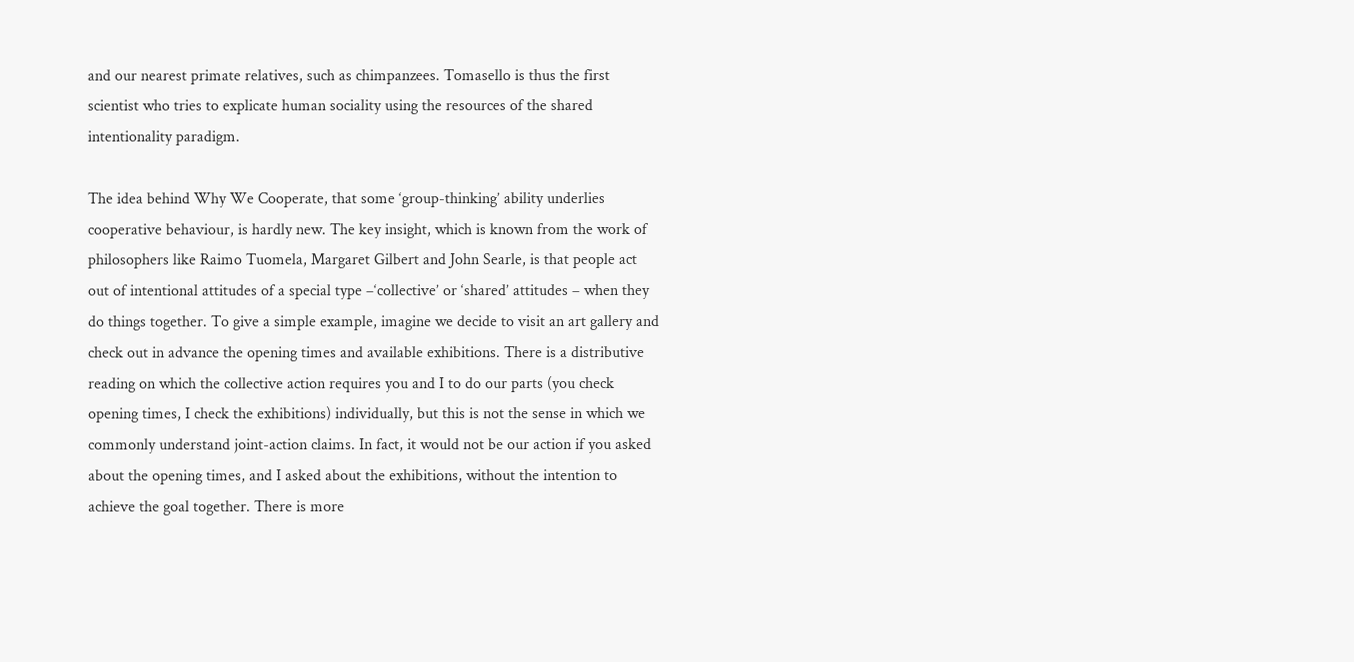and our nearest primate relatives, such as chimpanzees. Tomasello is thus the first scientist who tries to explicate human sociality using the resources of the shared intentionality paradigm.

The idea behind Why We Cooperate, that some ‘group-thinking’ ability underlies cooperative behaviour, is hardly new. The key insight, which is known from the work of philosophers like Raimo Tuomela, Margaret Gilbert and John Searle, is that people act out of intentional attitudes of a special type –‘collective’ or ‘shared’ attitudes – when they do things together. To give a simple example, imagine we decide to visit an art gallery and check out in advance the opening times and available exhibitions. There is a distributive reading on which the collective action requires you and I to do our parts (you check opening times, I check the exhibitions) individually, but this is not the sense in which we commonly understand joint-action claims. In fact, it would not be our action if you asked about the opening times, and I asked about the exhibitions, without the intention to achieve the goal together. There is more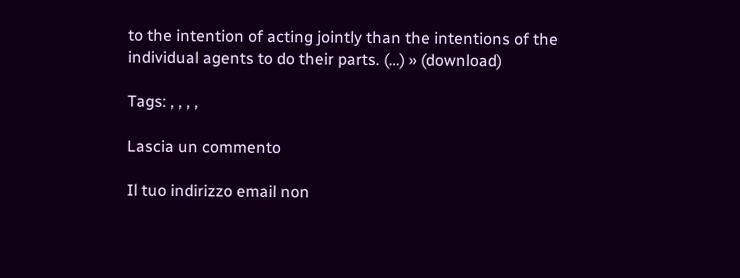to the intention of acting jointly than the intentions of the individual agents to do their parts. (…) » (download)

Tags: , , , ,

Lascia un commento

Il tuo indirizzo email non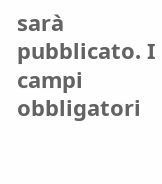sarà pubblicato. I campi obbligatori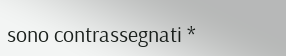sono contrassegnati *